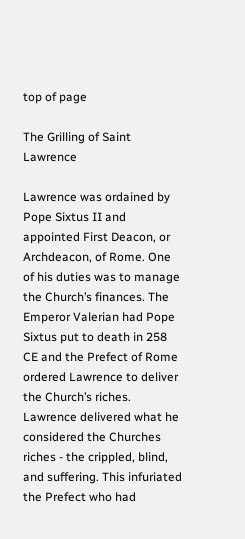top of page

The Grilling of Saint Lawrence

Lawrence was ordained by Pope Sixtus II and appointed First Deacon, or Archdeacon, of Rome. One of his duties was to manage the Church’s finances. The Emperor Valerian had Pope Sixtus put to death in 258 CE and the Prefect of Rome ordered Lawrence to deliver the Church’s riches. Lawrence delivered what he considered the Churches riches - the crippled, blind, and suffering. This infuriated the Prefect who had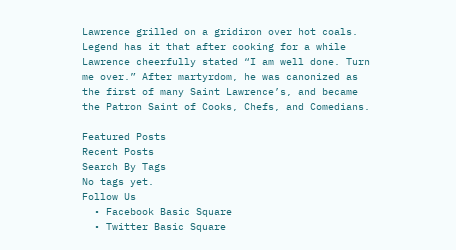Lawrence grilled on a gridiron over hot coals. Legend has it that after cooking for a while Lawrence cheerfully stated “I am well done. Turn me over.” After martyrdom, he was canonized as the first of many Saint Lawrence’s, and became the Patron Saint of Cooks, Chefs, and Comedians.

Featured Posts
Recent Posts
Search By Tags
No tags yet.
Follow Us
  • Facebook Basic Square
  • Twitter Basic Square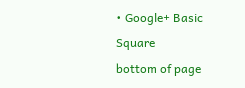• Google+ Basic Square
bottom of page